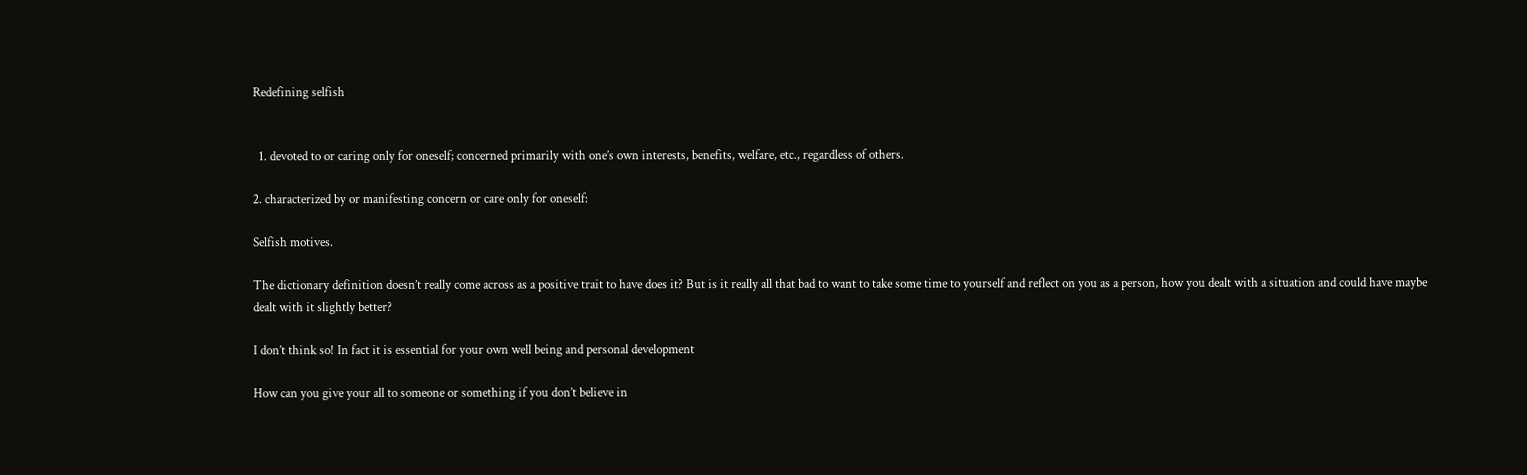Redefining selfish


  1. devoted to or caring only for oneself; concerned primarily with one’s own interests, benefits, welfare, etc., regardless of others.

2. characterized by or manifesting concern or care only for oneself:

Selfish motives.

The dictionary definition doesn’t really come across as a positive trait to have does it? But is it really all that bad to want to take some time to yourself and reflect on you as a person, how you dealt with a situation and could have maybe dealt with it slightly better?

I don’t think so! In fact it is essential for your own well being and personal development

How can you give your all to someone or something if you don’t believe in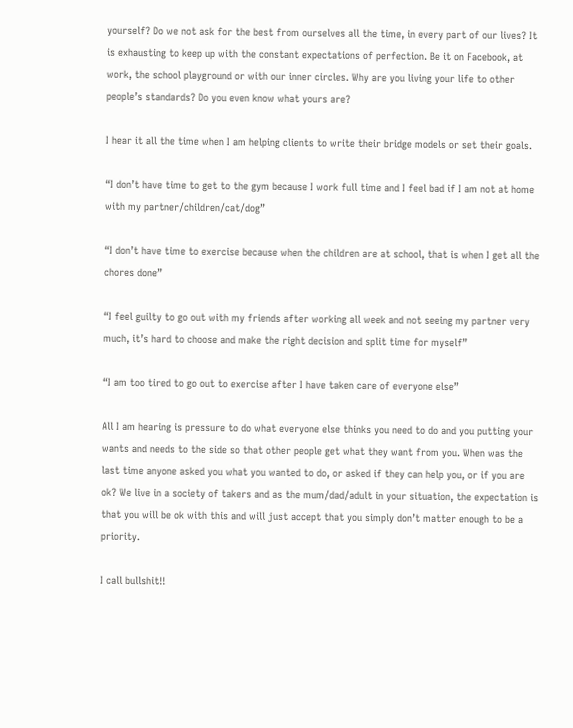yourself? Do we not ask for the best from ourselves all the time, in every part of our lives? It is exhausting to keep up with the constant expectations of perfection. Be it on Facebook, at work, the school playground or with our inner circles. Why are you living your life to other people’s standards? Do you even know what yours are?

I hear it all the time when I am helping clients to write their bridge models or set their goals.

“I don’t have time to get to the gym because I work full time and I feel bad if I am not at home with my partner/children/cat/dog”

“I don’t have time to exercise because when the children are at school, that is when I get all the chores done”

“I feel guilty to go out with my friends after working all week and not seeing my partner very much, it’s hard to choose and make the right decision and split time for myself”

“I am too tired to go out to exercise after I have taken care of everyone else”

All I am hearing is pressure to do what everyone else thinks you need to do and you putting your wants and needs to the side so that other people get what they want from you. When was the last time anyone asked you what you wanted to do, or asked if they can help you, or if you are ok? We live in a society of takers and as the mum/dad/adult in your situation, the expectation is that you will be ok with this and will just accept that you simply don’t matter enough to be a priority.

I call bullshit!!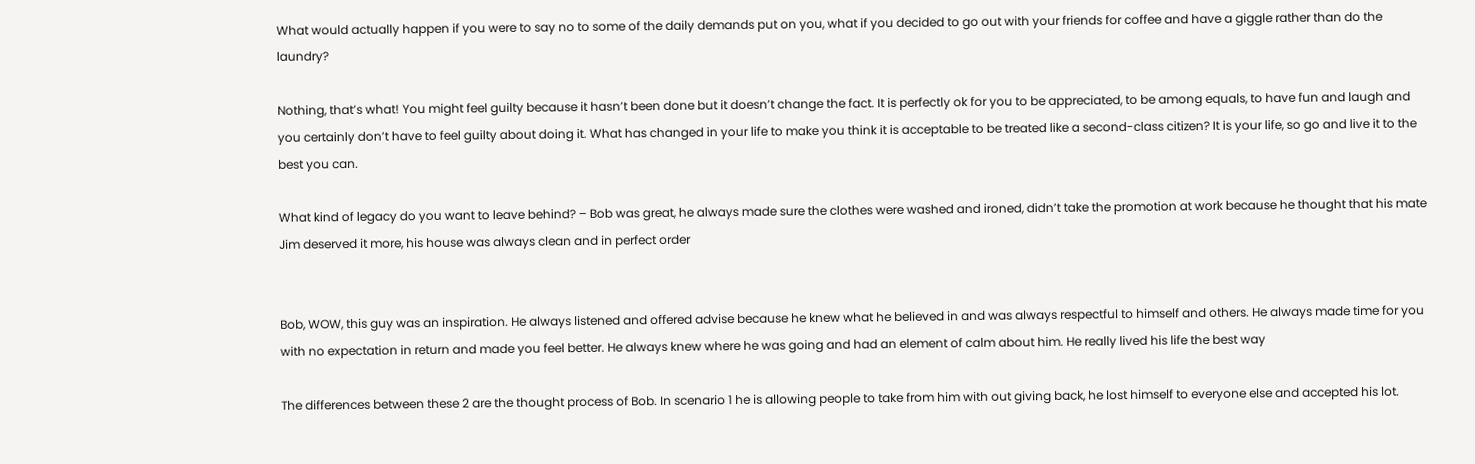What would actually happen if you were to say no to some of the daily demands put on you, what if you decided to go out with your friends for coffee and have a giggle rather than do the laundry?

Nothing, that’s what! You might feel guilty because it hasn’t been done but it doesn’t change the fact. It is perfectly ok for you to be appreciated, to be among equals, to have fun and laugh and you certainly don’t have to feel guilty about doing it. What has changed in your life to make you think it is acceptable to be treated like a second-class citizen? It is your life, so go and live it to the best you can.

What kind of legacy do you want to leave behind? – Bob was great, he always made sure the clothes were washed and ironed, didn’t take the promotion at work because he thought that his mate Jim deserved it more, his house was always clean and in perfect order


Bob, WOW, this guy was an inspiration. He always listened and offered advise because he knew what he believed in and was always respectful to himself and others. He always made time for you with no expectation in return and made you feel better. He always knew where he was going and had an element of calm about him. He really lived his life the best way

The differences between these 2 are the thought process of Bob. In scenario 1 he is allowing people to take from him with out giving back, he lost himself to everyone else and accepted his lot.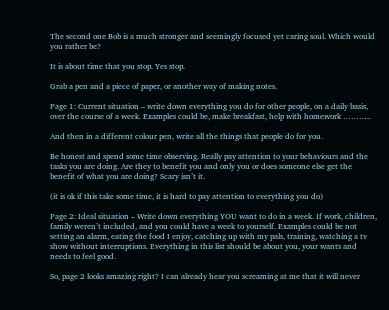The second one Bob is a much stronger and seemingly focused yet caring soul. Which would you rather be?

It is about time that you stop. Yes stop.

Grab a pen and a piece of paper, or another way of making notes.

Page 1: Current situation – write down everything you do for other people, on a daily basis, over the course of a week. Examples could be, make breakfast, help with homework ………..

And then in a different colour pen, write all the things that people do for you.

Be honest and spend some time observing. Really pay attention to your behaviours and the tasks you are doing. Are they to benefit you and only you or does someone else get the benefit of what you are doing? Scary isn’t it.

(it is ok if this take some time, it is hard to pay attention to everything you do)

Page 2: Ideal situation – Write down everything YOU want to do in a week. If work, children, family weren’t included, and you could have a week to yourself. Examples could be not setting an alarm, eating the food I enjoy, catching up with my pals, training, watching a tv show without interruptions. Everything in this list should be about you, your wants and needs to feel good.

So, page 2 looks amazing right? I can already hear you screaming at me that it will never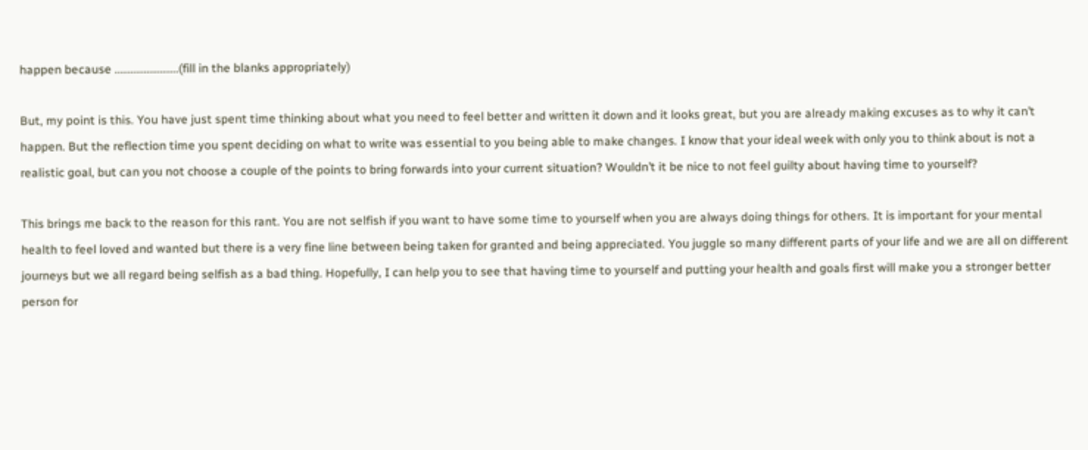happen because ……………………(fill in the blanks appropriately)

But, my point is this. You have just spent time thinking about what you need to feel better and written it down and it looks great, but you are already making excuses as to why it can’t happen. But the reflection time you spent deciding on what to write was essential to you being able to make changes. I know that your ideal week with only you to think about is not a realistic goal, but can you not choose a couple of the points to bring forwards into your current situation? Wouldn’t it be nice to not feel guilty about having time to yourself?

This brings me back to the reason for this rant. You are not selfish if you want to have some time to yourself when you are always doing things for others. It is important for your mental health to feel loved and wanted but there is a very fine line between being taken for granted and being appreciated. You juggle so many different parts of your life and we are all on different journeys but we all regard being selfish as a bad thing. Hopefully, I can help you to see that having time to yourself and putting your health and goals first will make you a stronger better person for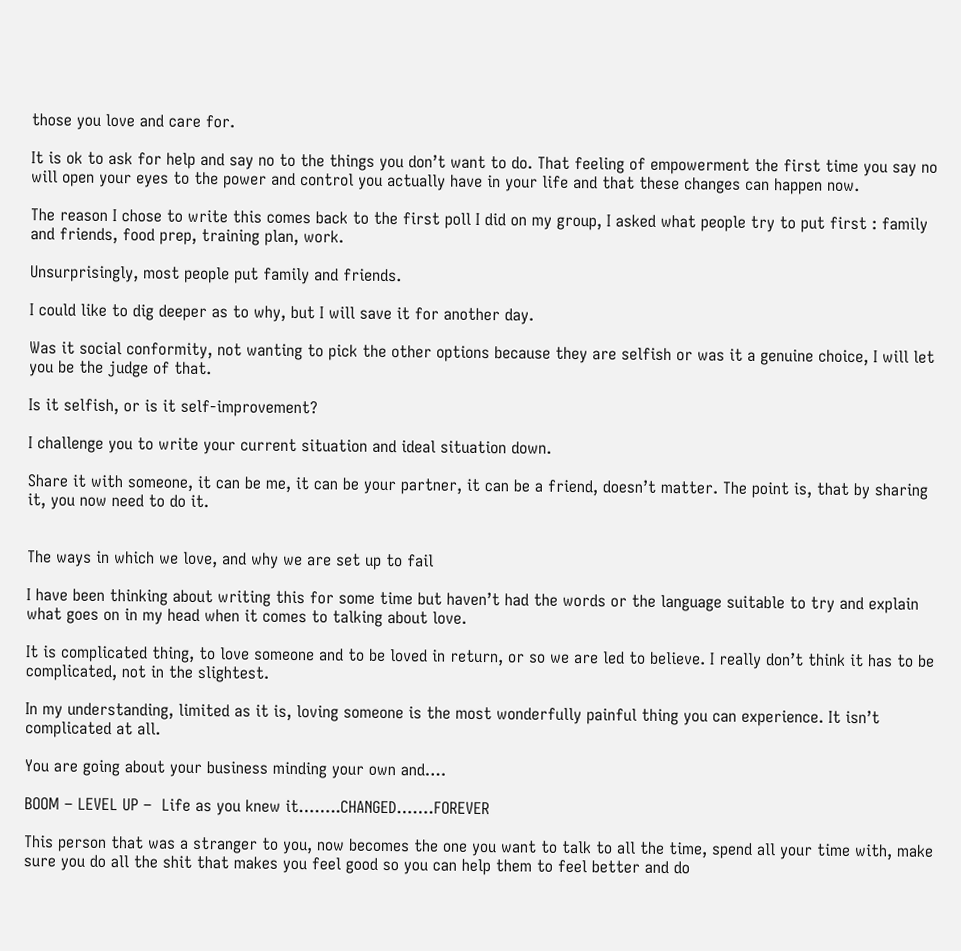those you love and care for.

It is ok to ask for help and say no to the things you don’t want to do. That feeling of empowerment the first time you say no will open your eyes to the power and control you actually have in your life and that these changes can happen now.

The reason I chose to write this comes back to the first poll I did on my group, I asked what people try to put first : family and friends, food prep, training plan, work.

Unsurprisingly, most people put family and friends.

I could like to dig deeper as to why, but I will save it for another day.

Was it social conformity, not wanting to pick the other options because they are selfish or was it a genuine choice, I will let you be the judge of that.

Is it selfish, or is it self-improvement?

I challenge you to write your current situation and ideal situation down.

Share it with someone, it can be me, it can be your partner, it can be a friend, doesn’t matter. The point is, that by sharing it, you now need to do it.


The ways in which we love, and why we are set up to fail

I have been thinking about writing this for some time but haven’t had the words or the language suitable to try and explain what goes on in my head when it comes to talking about love.

It is complicated thing, to love someone and to be loved in return, or so we are led to believe. I really don’t think it has to be complicated, not in the slightest.

In my understanding, limited as it is, loving someone is the most wonderfully painful thing you can experience. It isn’t complicated at all.

You are going about your business minding your own and….

BOOM – LEVEL UP –  Life as you knew it……..CHANGED…….FOREVER

This person that was a stranger to you, now becomes the one you want to talk to all the time, spend all your time with, make sure you do all the shit that makes you feel good so you can help them to feel better and do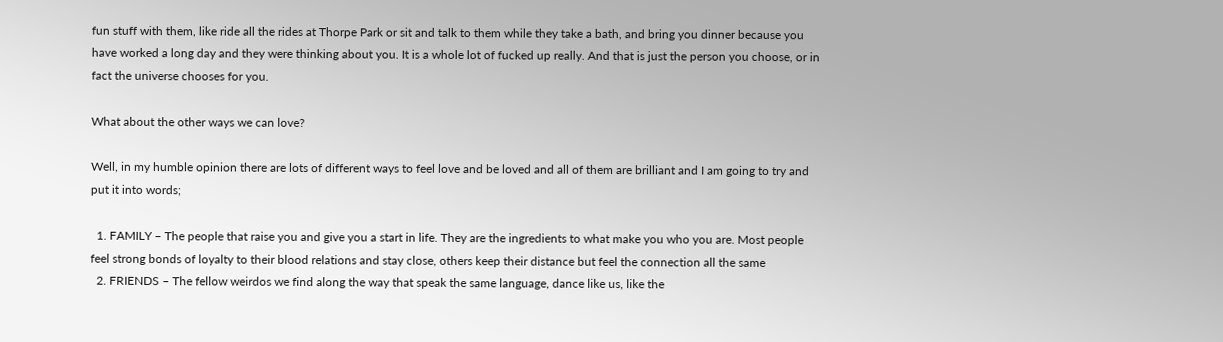fun stuff with them, like ride all the rides at Thorpe Park or sit and talk to them while they take a bath, and bring you dinner because you have worked a long day and they were thinking about you. It is a whole lot of fucked up really. And that is just the person you choose, or in fact the universe chooses for you.

What about the other ways we can love?

Well, in my humble opinion there are lots of different ways to feel love and be loved and all of them are brilliant and I am going to try and put it into words;

  1. FAMILY – The people that raise you and give you a start in life. They are the ingredients to what make you who you are. Most people feel strong bonds of loyalty to their blood relations and stay close, others keep their distance but feel the connection all the same
  2. FRIENDS – The fellow weirdos we find along the way that speak the same language, dance like us, like the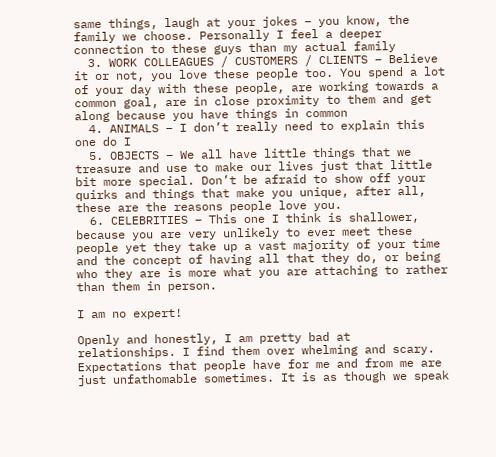same things, laugh at your jokes – you know, the family we choose. Personally I feel a deeper connection to these guys than my actual family
  3. WORK COLLEAGUES / CUSTOMERS / CLIENTS – Believe it or not, you love these people too. You spend a lot of your day with these people, are working towards a common goal, are in close proximity to them and get along because you have things in common
  4. ANIMALS – I don’t really need to explain this one do I
  5. OBJECTS – We all have little things that we treasure and use to make our lives just that little bit more special. Don’t be afraid to show off your quirks and things that make you unique, after all, these are the reasons people love you.
  6. CELEBRITIES – This one I think is shallower, because you are very unlikely to ever meet these people yet they take up a vast majority of your time and the concept of having all that they do, or being who they are is more what you are attaching to rather than them in person.

I am no expert!

Openly and honestly, I am pretty bad at relationships. I find them over whelming and scary. Expectations that people have for me and from me are just unfathomable sometimes. It is as though we speak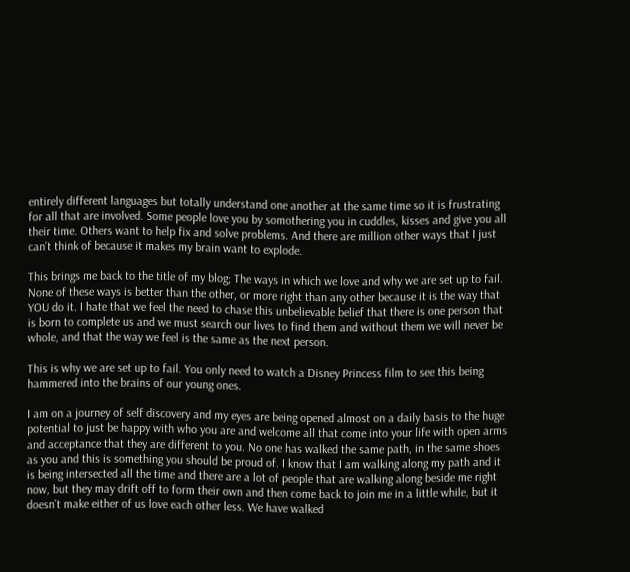entirely different languages but totally understand one another at the same time so it is frustrating for all that are involved. Some people love you by somothering you in cuddles, kisses and give you all their time. Others want to help fix and solve problems. And there are million other ways that I just can’t think of because it makes my brain want to explode.

This brings me back to the title of my blog; The ways in which we love and why we are set up to fail. None of these ways is better than the other, or more right than any other because it is the way that YOU do it. I hate that we feel the need to chase this unbelievable belief that there is one person that is born to complete us and we must search our lives to find them and without them we will never be whole, and that the way we feel is the same as the next person.

This is why we are set up to fail. You only need to watch a Disney Princess film to see this being hammered into the brains of our young ones.

I am on a journey of self discovery and my eyes are being opened almost on a daily basis to the huge potential to just be happy with who you are and welcome all that come into your life with open arms and acceptance that they are different to you. No one has walked the same path, in the same shoes as you and this is something you should be proud of. I know that I am walking along my path and it is being intersected all the time and there are a lot of people that are walking along beside me right now, but they may drift off to form their own and then come back to join me in a little while, but it doesn’t make either of us love each other less. We have walked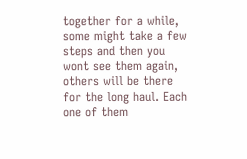together for a while, some might take a few steps and then you wont see them again, others will be there for the long haul. Each one of them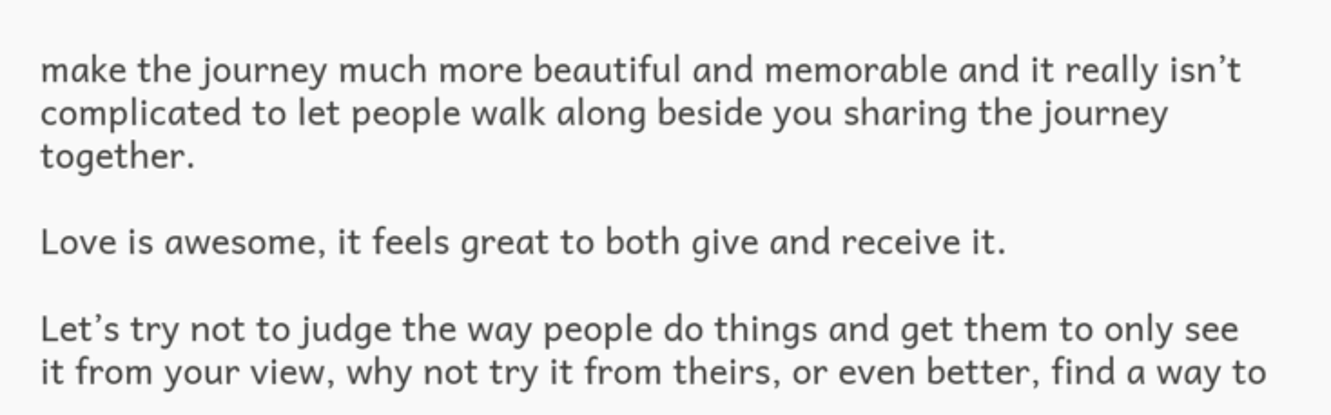make the journey much more beautiful and memorable and it really isn’t complicated to let people walk along beside you sharing the journey together.

Love is awesome, it feels great to both give and receive it.

Let’s try not to judge the way people do things and get them to only see it from your view, why not try it from theirs, or even better, find a way to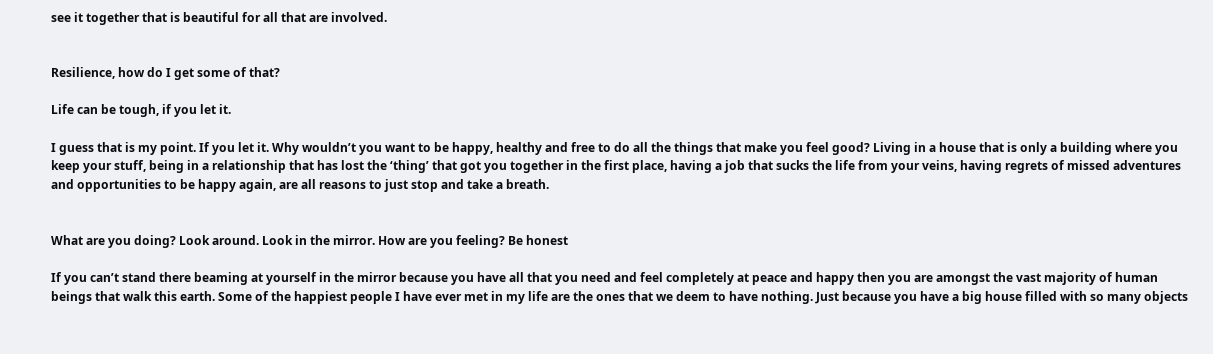see it together that is beautiful for all that are involved.


Resilience, how do I get some of that?

Life can be tough, if you let it.

I guess that is my point. If you let it. Why wouldn’t you want to be happy, healthy and free to do all the things that make you feel good? Living in a house that is only a building where you keep your stuff, being in a relationship that has lost the ‘thing’ that got you together in the first place, having a job that sucks the life from your veins, having regrets of missed adventures and opportunities to be happy again, are all reasons to just stop and take a breath.


What are you doing? Look around. Look in the mirror. How are you feeling? Be honest

If you can’t stand there beaming at yourself in the mirror because you have all that you need and feel completely at peace and happy then you are amongst the vast majority of human beings that walk this earth. Some of the happiest people I have ever met in my life are the ones that we deem to have nothing. Just because you have a big house filled with so many objects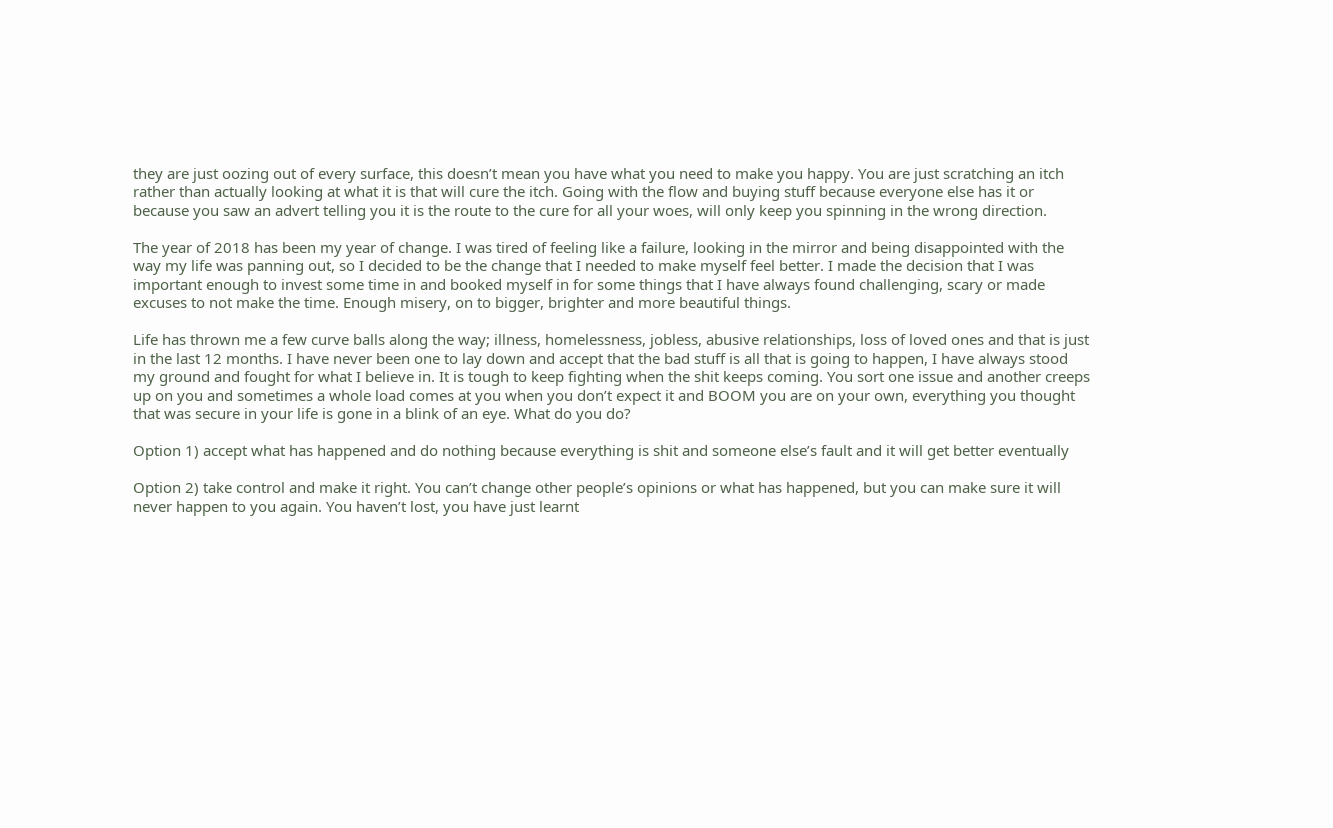they are just oozing out of every surface, this doesn’t mean you have what you need to make you happy. You are just scratching an itch rather than actually looking at what it is that will cure the itch. Going with the flow and buying stuff because everyone else has it or because you saw an advert telling you it is the route to the cure for all your woes, will only keep you spinning in the wrong direction.

The year of 2018 has been my year of change. I was tired of feeling like a failure, looking in the mirror and being disappointed with the way my life was panning out, so I decided to be the change that I needed to make myself feel better. I made the decision that I was important enough to invest some time in and booked myself in for some things that I have always found challenging, scary or made excuses to not make the time. Enough misery, on to bigger, brighter and more beautiful things.

Life has thrown me a few curve balls along the way; illness, homelessness, jobless, abusive relationships, loss of loved ones and that is just in the last 12 months. I have never been one to lay down and accept that the bad stuff is all that is going to happen, I have always stood my ground and fought for what I believe in. It is tough to keep fighting when the shit keeps coming. You sort one issue and another creeps up on you and sometimes a whole load comes at you when you don’t expect it and BOOM you are on your own, everything you thought that was secure in your life is gone in a blink of an eye. What do you do?

Option 1) accept what has happened and do nothing because everything is shit and someone else’s fault and it will get better eventually

Option 2) take control and make it right. You can’t change other people’s opinions or what has happened, but you can make sure it will never happen to you again. You haven’t lost, you have just learnt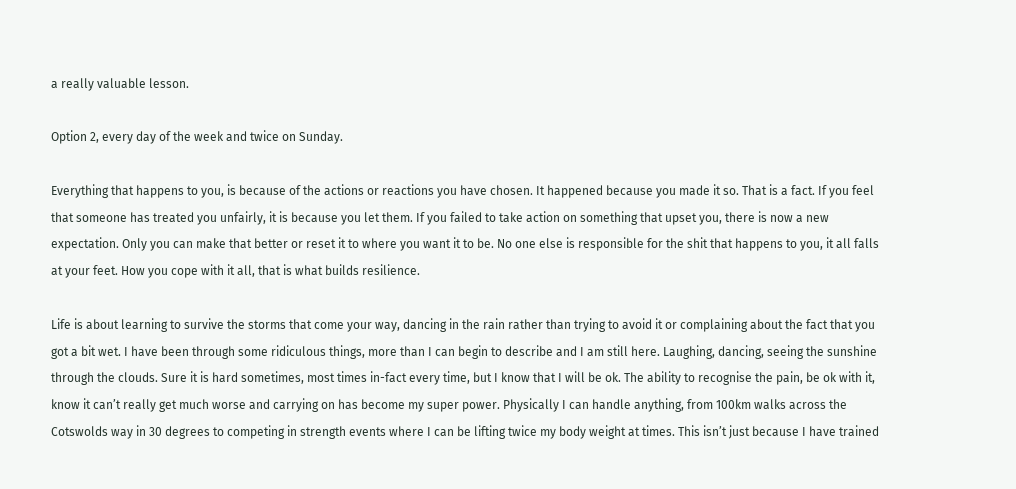a really valuable lesson.

Option 2, every day of the week and twice on Sunday.

Everything that happens to you, is because of the actions or reactions you have chosen. It happened because you made it so. That is a fact. If you feel that someone has treated you unfairly, it is because you let them. If you failed to take action on something that upset you, there is now a new expectation. Only you can make that better or reset it to where you want it to be. No one else is responsible for the shit that happens to you, it all falls at your feet. How you cope with it all, that is what builds resilience.

Life is about learning to survive the storms that come your way, dancing in the rain rather than trying to avoid it or complaining about the fact that you got a bit wet. I have been through some ridiculous things, more than I can begin to describe and I am still here. Laughing, dancing, seeing the sunshine through the clouds. Sure it is hard sometimes, most times in-fact every time, but I know that I will be ok. The ability to recognise the pain, be ok with it, know it can’t really get much worse and carrying on has become my super power. Physically I can handle anything, from 100km walks across the Cotswolds way in 30 degrees to competing in strength events where I can be lifting twice my body weight at times. This isn’t just because I have trained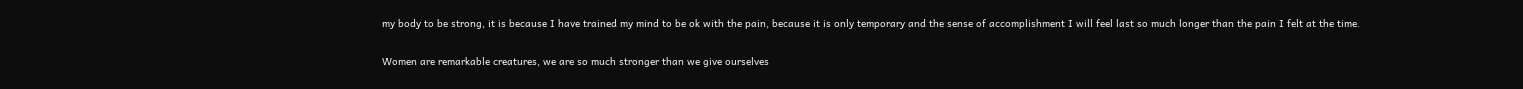my body to be strong, it is because I have trained my mind to be ok with the pain, because it is only temporary and the sense of accomplishment I will feel last so much longer than the pain I felt at the time.

Women are remarkable creatures, we are so much stronger than we give ourselves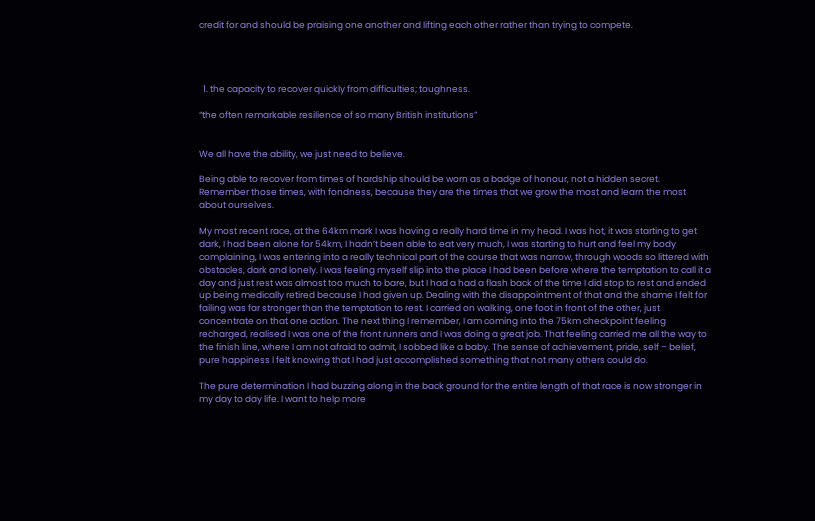credit for and should be praising one another and lifting each other rather than trying to compete.




  1. the capacity to recover quickly from difficulties; toughness.

“the often remarkable resilience of so many British institutions”


We all have the ability, we just need to believe.

Being able to recover from times of hardship should be worn as a badge of honour, not a hidden secret. Remember those times, with fondness, because they are the times that we grow the most and learn the most about ourselves.

My most recent race, at the 64km mark I was having a really hard time in my head. I was hot, it was starting to get dark, I had been alone for 54km, I hadn’t been able to eat very much, I was starting to hurt and feel my body complaining, I was entering into a really technical part of the course that was narrow, through woods so littered with obstacles, dark and lonely. I was feeling myself slip into the place I had been before where the temptation to call it a day and just rest was almost too much to bare, but I had a had a flash back of the time I did stop to rest and ended up being medically retired because I had given up. Dealing with the disappointment of that and the shame I felt for failing was far stronger than the temptation to rest. I carried on walking, one foot in front of the other, just concentrate on that one action. The next thing I remember, I am coming into the 75km checkpoint feeling recharged, realised I was one of the front runners and I was doing a great job. That feeling carried me all the way to the finish line, where I am not afraid to admit, I sobbed like a baby. The sense of achievement, pride, self – belief, pure happiness I felt knowing that I had just accomplished something that not many others could do.

The pure determination I had buzzing along in the back ground for the entire length of that race is now stronger in my day to day life. I want to help more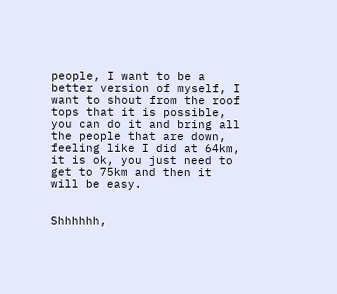people, I want to be a better version of myself, I want to shout from the roof tops that it is possible, you can do it and bring all the people that are down, feeling like I did at 64km, it is ok, you just need to get to 75km and then it will be easy.


Shhhhhh,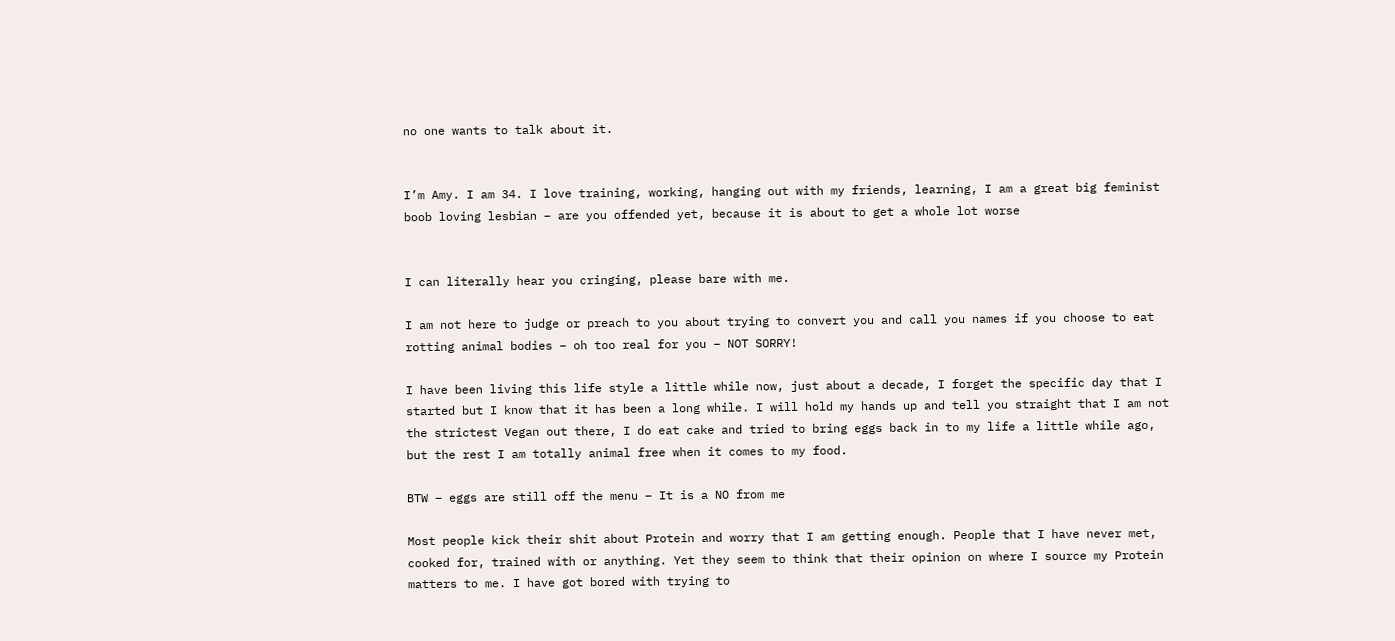no one wants to talk about it.


I’m Amy. I am 34. I love training, working, hanging out with my friends, learning, I am a great big feminist boob loving lesbian – are you offended yet, because it is about to get a whole lot worse


I can literally hear you cringing, please bare with me.

I am not here to judge or preach to you about trying to convert you and call you names if you choose to eat rotting animal bodies – oh too real for you – NOT SORRY!

I have been living this life style a little while now, just about a decade, I forget the specific day that I started but I know that it has been a long while. I will hold my hands up and tell you straight that I am not the strictest Vegan out there, I do eat cake and tried to bring eggs back in to my life a little while ago, but the rest I am totally animal free when it comes to my food.

BTW – eggs are still off the menu – It is a NO from me

Most people kick their shit about Protein and worry that I am getting enough. People that I have never met, cooked for, trained with or anything. Yet they seem to think that their opinion on where I source my Protein matters to me. I have got bored with trying to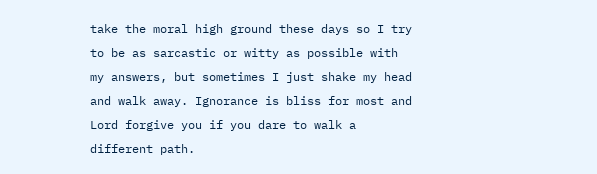take the moral high ground these days so I try to be as sarcastic or witty as possible with my answers, but sometimes I just shake my head and walk away. Ignorance is bliss for most and Lord forgive you if you dare to walk a different path.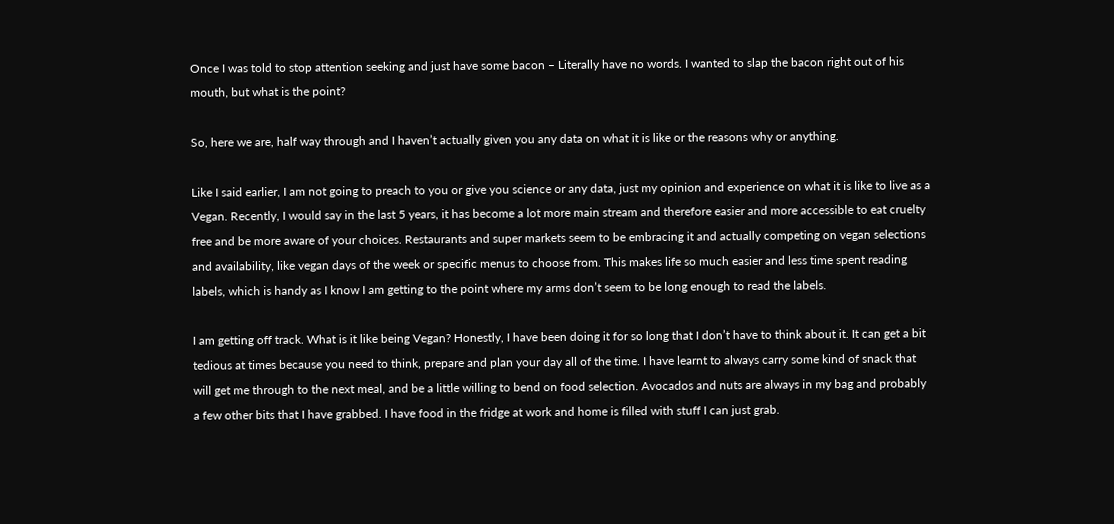Once I was told to stop attention seeking and just have some bacon – Literally have no words. I wanted to slap the bacon right out of his mouth, but what is the point?

So, here we are, half way through and I haven’t actually given you any data on what it is like or the reasons why or anything.

Like I said earlier, I am not going to preach to you or give you science or any data, just my opinion and experience on what it is like to live as a Vegan. Recently, I would say in the last 5 years, it has become a lot more main stream and therefore easier and more accessible to eat cruelty free and be more aware of your choices. Restaurants and super markets seem to be embracing it and actually competing on vegan selections and availability, like vegan days of the week or specific menus to choose from. This makes life so much easier and less time spent reading labels, which is handy as I know I am getting to the point where my arms don’t seem to be long enough to read the labels.

I am getting off track. What is it like being Vegan? Honestly, I have been doing it for so long that I don’t have to think about it. It can get a bit tedious at times because you need to think, prepare and plan your day all of the time. I have learnt to always carry some kind of snack that will get me through to the next meal, and be a little willing to bend on food selection. Avocados and nuts are always in my bag and probably a few other bits that I have grabbed. I have food in the fridge at work and home is filled with stuff I can just grab.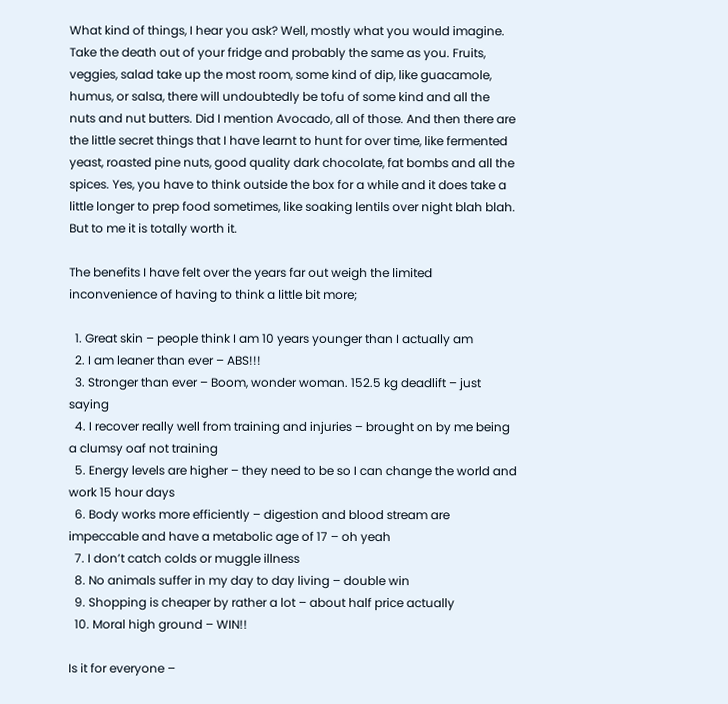What kind of things, I hear you ask? Well, mostly what you would imagine. Take the death out of your fridge and probably the same as you. Fruits, veggies, salad take up the most room, some kind of dip, like guacamole, humus, or salsa, there will undoubtedly be tofu of some kind and all the nuts and nut butters. Did I mention Avocado, all of those. And then there are the little secret things that I have learnt to hunt for over time, like fermented yeast, roasted pine nuts, good quality dark chocolate, fat bombs and all the spices. Yes, you have to think outside the box for a while and it does take a little longer to prep food sometimes, like soaking lentils over night blah blah. But to me it is totally worth it.

The benefits I have felt over the years far out weigh the limited inconvenience of having to think a little bit more;

  1. Great skin – people think I am 10 years younger than I actually am
  2. I am leaner than ever – ABS!!!
  3. Stronger than ever – Boom, wonder woman. 152.5 kg deadlift – just saying
  4. I recover really well from training and injuries – brought on by me being a clumsy oaf not training
  5. Energy levels are higher – they need to be so I can change the world and work 15 hour days
  6. Body works more efficiently – digestion and blood stream are impeccable and have a metabolic age of 17 – oh yeah
  7. I don’t catch colds or muggle illness
  8. No animals suffer in my day to day living – double win
  9. Shopping is cheaper by rather a lot – about half price actually
  10. Moral high ground – WIN!!

Is it for everyone –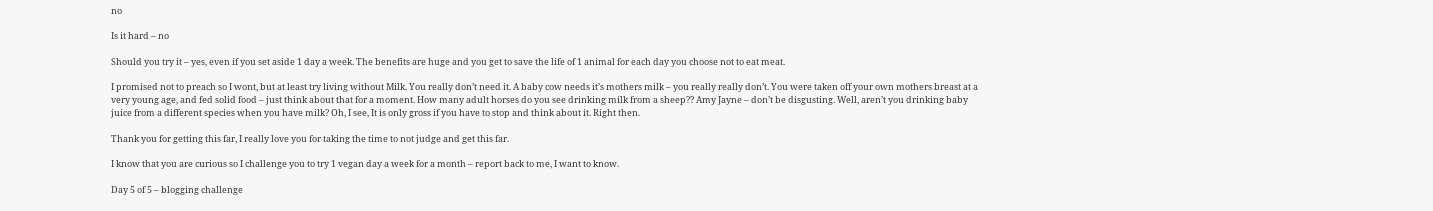no

Is it hard – no

Should you try it – yes, even if you set aside 1 day a week. The benefits are huge and you get to save the life of 1 animal for each day you choose not to eat meat.

I promised not to preach so I wont, but at least try living without Milk. You really don’t need it. A baby cow needs it’s mothers milk – you really really don’t. You were taken off your own mothers breast at a very young age, and fed solid food – just think about that for a moment. How many adult horses do you see drinking milk from a sheep?? Amy Jayne – don’t be disgusting. Well, aren’t you drinking baby juice from a different species when you have milk? Oh, I see, It is only gross if you have to stop and think about it. Right then.

Thank you for getting this far, I really love you for taking the time to not judge and get this far.

I know that you are curious so I challenge you to try 1 vegan day a week for a month – report back to me, I want to know.

Day 5 of 5 – blogging challenge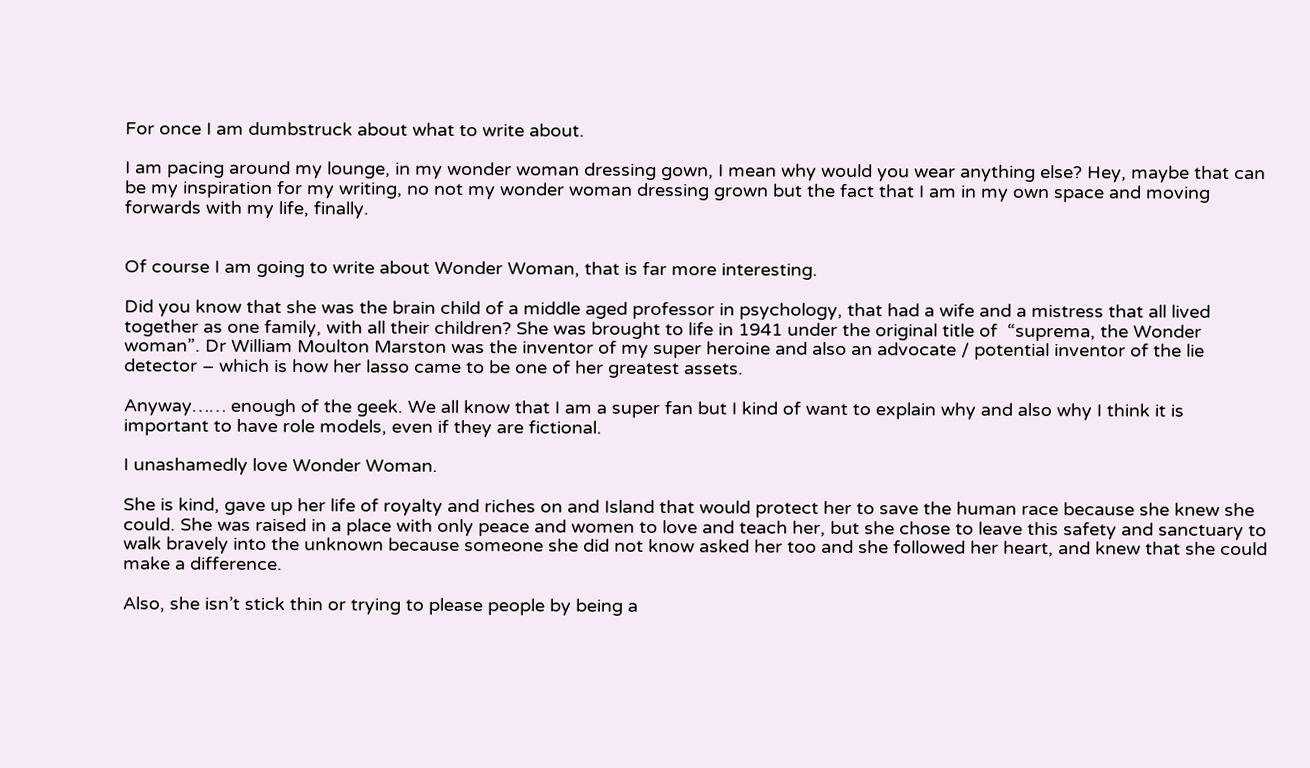For once I am dumbstruck about what to write about.

I am pacing around my lounge, in my wonder woman dressing gown, I mean why would you wear anything else? Hey, maybe that can be my inspiration for my writing, no not my wonder woman dressing grown but the fact that I am in my own space and moving forwards with my life, finally.


Of course I am going to write about Wonder Woman, that is far more interesting.

Did you know that she was the brain child of a middle aged professor in psychology, that had a wife and a mistress that all lived together as one family, with all their children? She was brought to life in 1941 under the original title of  “suprema, the Wonder woman”. Dr William Moulton Marston was the inventor of my super heroine and also an advocate / potential inventor of the lie detector – which is how her lasso came to be one of her greatest assets.

Anyway…… enough of the geek. We all know that I am a super fan but I kind of want to explain why and also why I think it is important to have role models, even if they are fictional.

I unashamedly love Wonder Woman.

She is kind, gave up her life of royalty and riches on and Island that would protect her to save the human race because she knew she could. She was raised in a place with only peace and women to love and teach her, but she chose to leave this safety and sanctuary to walk bravely into the unknown because someone she did not know asked her too and she followed her heart, and knew that she could make a difference.

Also, she isn’t stick thin or trying to please people by being a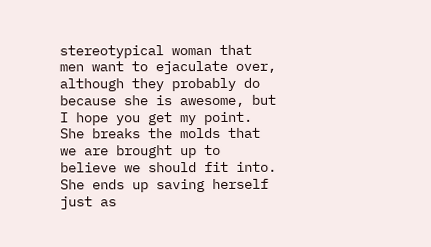stereotypical woman that men want to ejaculate over, although they probably do because she is awesome, but I hope you get my point. She breaks the molds that we are brought up to believe we should fit into. She ends up saving herself just as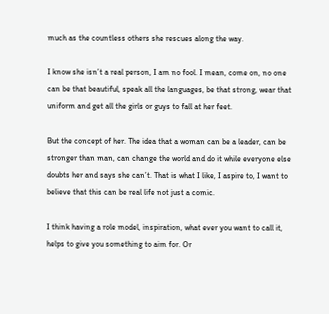much as the countless others she rescues along the way.

I know she isn’t a real person, I am no fool. I mean, come on, no one can be that beautiful, speak all the languages, be that strong, wear that uniform and get all the girls or guys to fall at her feet.

But the concept of her. The idea that a woman can be a leader, can be stronger than man, can change the world and do it while everyone else doubts her and says she can’t. That is what I like, I aspire to, I want to believe that this can be real life not just a comic.

I think having a role model, inspiration, what ever you want to call it, helps to give you something to aim for. Or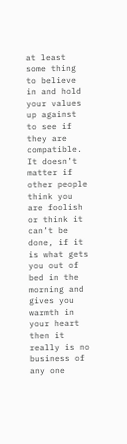at least some thing to believe in and hold your values up against to see if they are compatible. It doesn’t matter if other people think you are foolish or think it can’t be done, if it is what gets you out of bed in the morning and gives you warmth in your heart then it really is no business of any one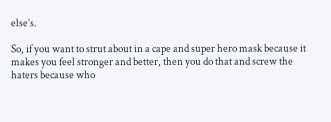else’s.

So, if you want to strut about in a cape and super hero mask because it makes you feel stronger and better, then you do that and screw the haters because who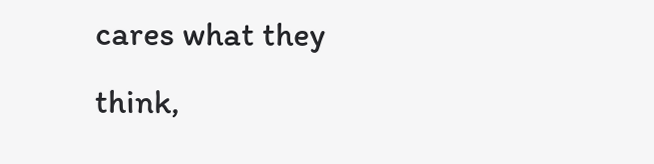cares what they think,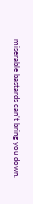miserable bastards can’t bring you down.